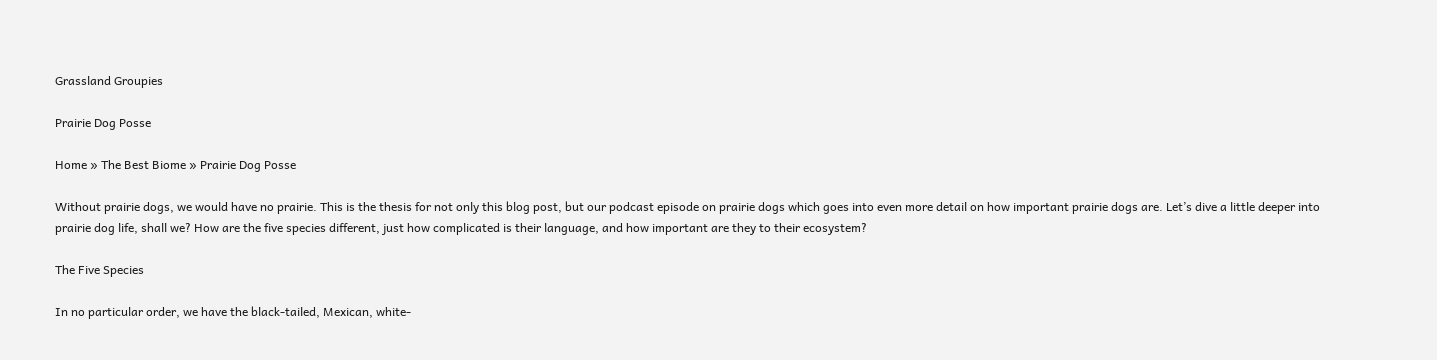Grassland Groupies

Prairie Dog Posse

Home » The Best Biome » Prairie Dog Posse

Without prairie dogs, we would have no prairie. This is the thesis for not only this blog post, but our podcast episode on prairie dogs which goes into even more detail on how important prairie dogs are. Let’s dive a little deeper into prairie dog life, shall we? How are the five species different, just how complicated is their language, and how important are they to their ecosystem?

The Five Species

In no particular order, we have the black-tailed, Mexican, white-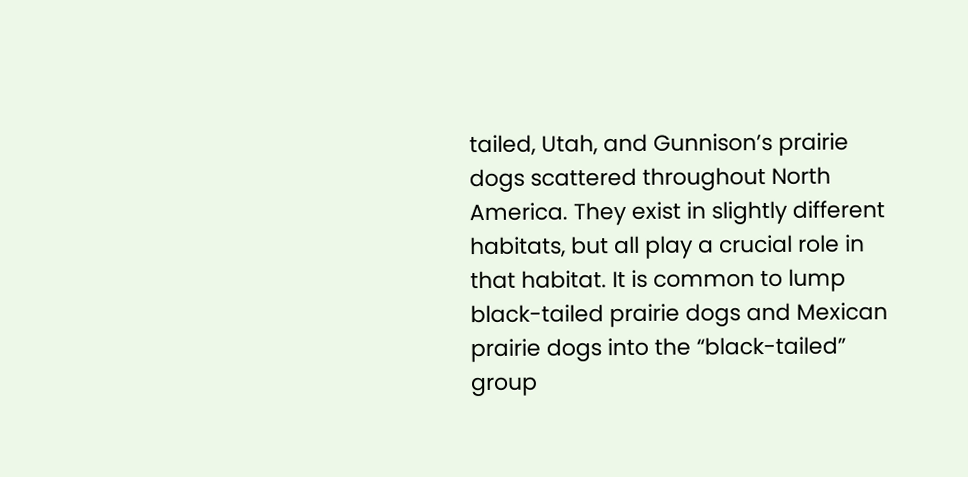tailed, Utah, and Gunnison’s prairie dogs scattered throughout North America. They exist in slightly different habitats, but all play a crucial role in that habitat. It is common to lump black-tailed prairie dogs and Mexican prairie dogs into the “black-tailed” group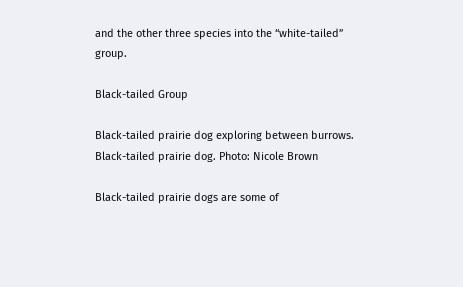and the other three species into the “white-tailed” group.

Black-tailed Group

Black-tailed prairie dog exploring between burrows.
Black-tailed prairie dog. Photo: Nicole Brown

Black-tailed prairie dogs are some of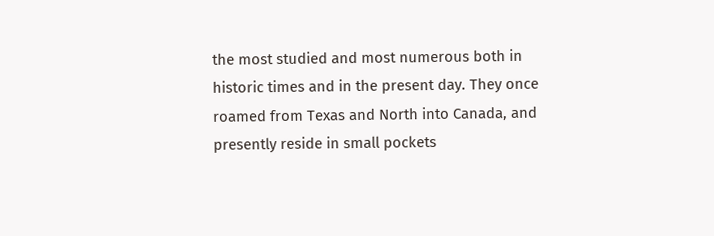the most studied and most numerous both in historic times and in the present day. They once roamed from Texas and North into Canada, and presently reside in small pockets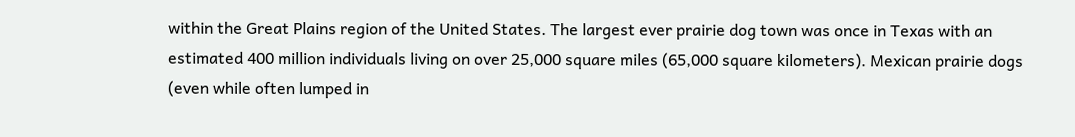within the Great Plains region of the United States. The largest ever prairie dog town was once in Texas with an estimated 400 million individuals living on over 25,000 square miles (65,000 square kilometers). Mexican prairie dogs (even while often lumped in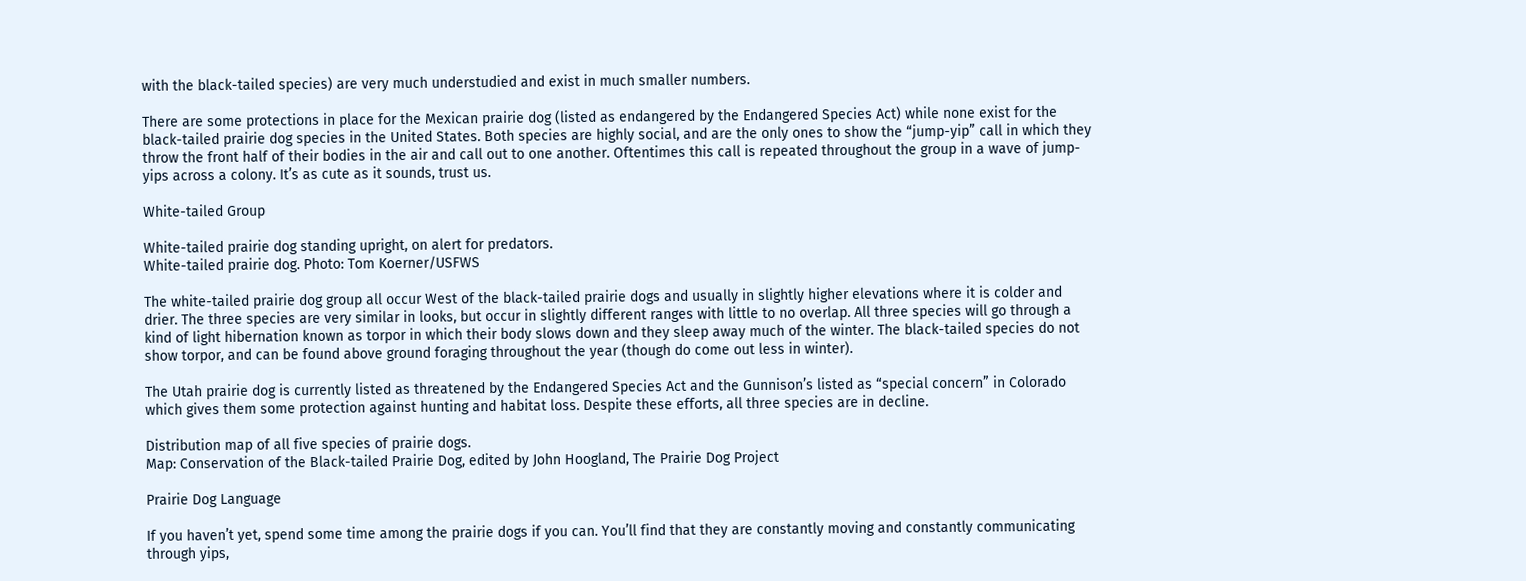with the black-tailed species) are very much understudied and exist in much smaller numbers.

There are some protections in place for the Mexican prairie dog (listed as endangered by the Endangered Species Act) while none exist for the black-tailed prairie dog species in the United States. Both species are highly social, and are the only ones to show the “jump-yip” call in which they throw the front half of their bodies in the air and call out to one another. Oftentimes this call is repeated throughout the group in a wave of jump-yips across a colony. It’s as cute as it sounds, trust us.

White-tailed Group

White-tailed prairie dog standing upright, on alert for predators.
White-tailed prairie dog. Photo: Tom Koerner/USFWS

The white-tailed prairie dog group all occur West of the black-tailed prairie dogs and usually in slightly higher elevations where it is colder and drier. The three species are very similar in looks, but occur in slightly different ranges with little to no overlap. All three species will go through a kind of light hibernation known as torpor in which their body slows down and they sleep away much of the winter. The black-tailed species do not show torpor, and can be found above ground foraging throughout the year (though do come out less in winter).

The Utah prairie dog is currently listed as threatened by the Endangered Species Act and the Gunnison’s listed as “special concern” in Colorado which gives them some protection against hunting and habitat loss. Despite these efforts, all three species are in decline.

Distribution map of all five species of prairie dogs.
Map: Conservation of the Black-tailed Prairie Dog, edited by John Hoogland, The Prairie Dog Project

Prairie Dog Language

If you haven’t yet, spend some time among the prairie dogs if you can. You’ll find that they are constantly moving and constantly communicating through yips,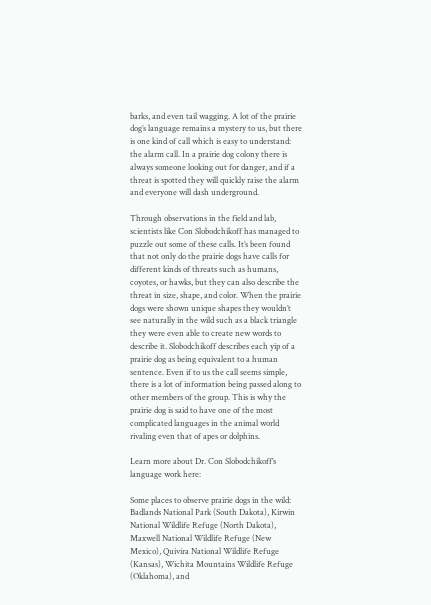barks, and even tail wagging. A lot of the prairie dog’s language remains a mystery to us, but there is one kind of call which is easy to understand: the alarm call. In a prairie dog colony there is always someone looking out for danger, and if a threat is spotted they will quickly raise the alarm and everyone will dash underground.

Through observations in the field and lab, scientists like Con Slobodchikoff has managed to puzzle out some of these calls. It’s been found that not only do the prairie dogs have calls for different kinds of threats such as humans, coyotes, or hawks, but they can also describe the threat in size, shape, and color. When the prairie dogs were shown unique shapes they wouldn’t see naturally in the wild such as a black triangle they were even able to create new words to describe it. Slobodchikoff describes each yip of a prairie dog as being equivalent to a human sentence. Even if to us the call seems simple, there is a lot of information being passed along to other members of the group. This is why the prairie dog is said to have one of the most complicated languages in the animal world rivaling even that of apes or dolphins.

Learn more about Dr. Con Slobodchikoff’s language work here:

Some places to observe prairie dogs in the wild: Badlands National Park (South Dakota), Kirwin National Wildlife Refuge (North Dakota), Maxwell National Wildlife Refuge (New Mexico), Quivira National Wildlife Refuge (Kansas), Wichita Mountains Wildlife Refuge (Oklahoma), and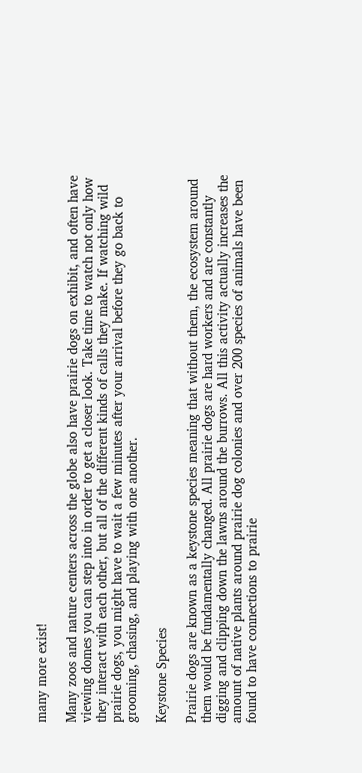many more exist!

Many zoos and nature centers across the globe also have prairie dogs on exhibit, and often have viewing domes you can step into in order to get a closer look. Take time to watch not only how they interact with each other, but all of the different kinds of calls they make. If watching wild prairie dogs, you might have to wait a few minutes after your arrival before they go back to grooming, chasing, and playing with one another.

Keystone Species

Prairie dogs are known as a keystone species meaning that without them, the ecosystem around them would be fundamentally changed. All prairie dogs are hard workers and are constantly digging and clipping down the lawns around the burrows. All this activity actually increases the amount of native plants around prairie dog colonies and over 200 species of animals have been found to have connections to prairie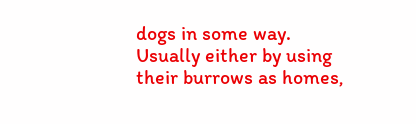dogs in some way. Usually either by using their burrows as homes,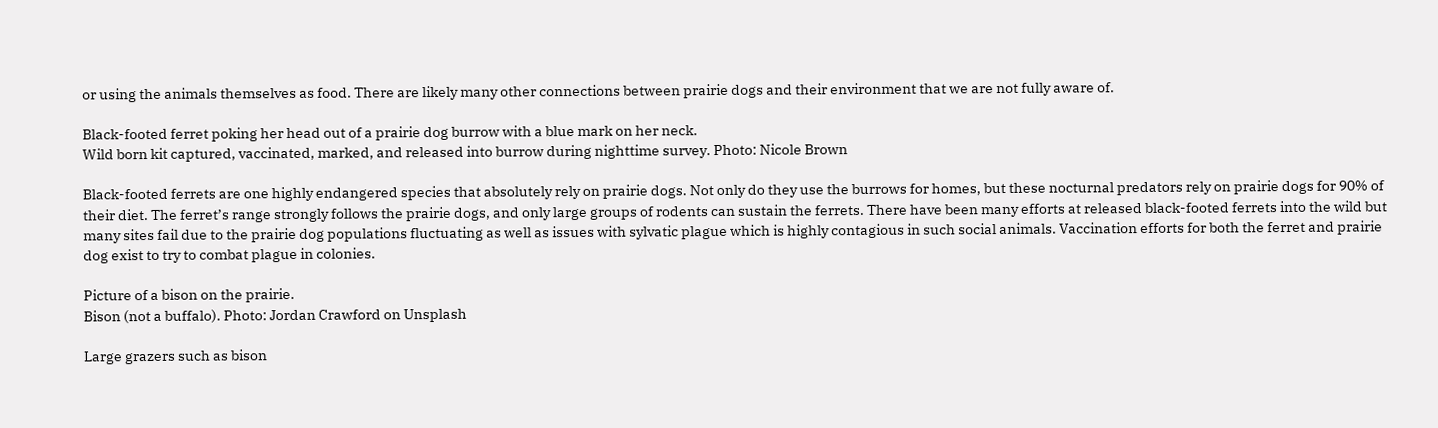or using the animals themselves as food. There are likely many other connections between prairie dogs and their environment that we are not fully aware of.

Black-footed ferret poking her head out of a prairie dog burrow with a blue mark on her neck.
Wild born kit captured, vaccinated, marked, and released into burrow during nighttime survey. Photo: Nicole Brown

Black-footed ferrets are one highly endangered species that absolutely rely on prairie dogs. Not only do they use the burrows for homes, but these nocturnal predators rely on prairie dogs for 90% of their diet. The ferret’s range strongly follows the prairie dogs, and only large groups of rodents can sustain the ferrets. There have been many efforts at released black-footed ferrets into the wild but many sites fail due to the prairie dog populations fluctuating as well as issues with sylvatic plague which is highly contagious in such social animals. Vaccination efforts for both the ferret and prairie dog exist to try to combat plague in colonies.

Picture of a bison on the prairie.
Bison (not a buffalo). Photo: Jordan Crawford on Unsplash

Large grazers such as bison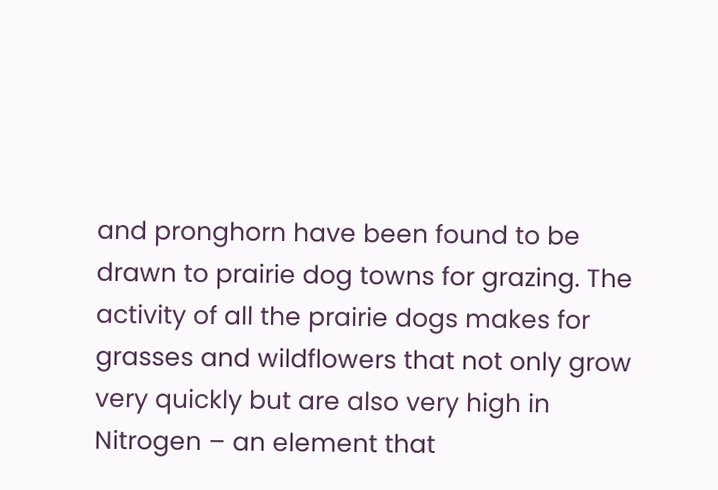and pronghorn have been found to be drawn to prairie dog towns for grazing. The activity of all the prairie dogs makes for grasses and wildflowers that not only grow very quickly but are also very high in Nitrogen – an element that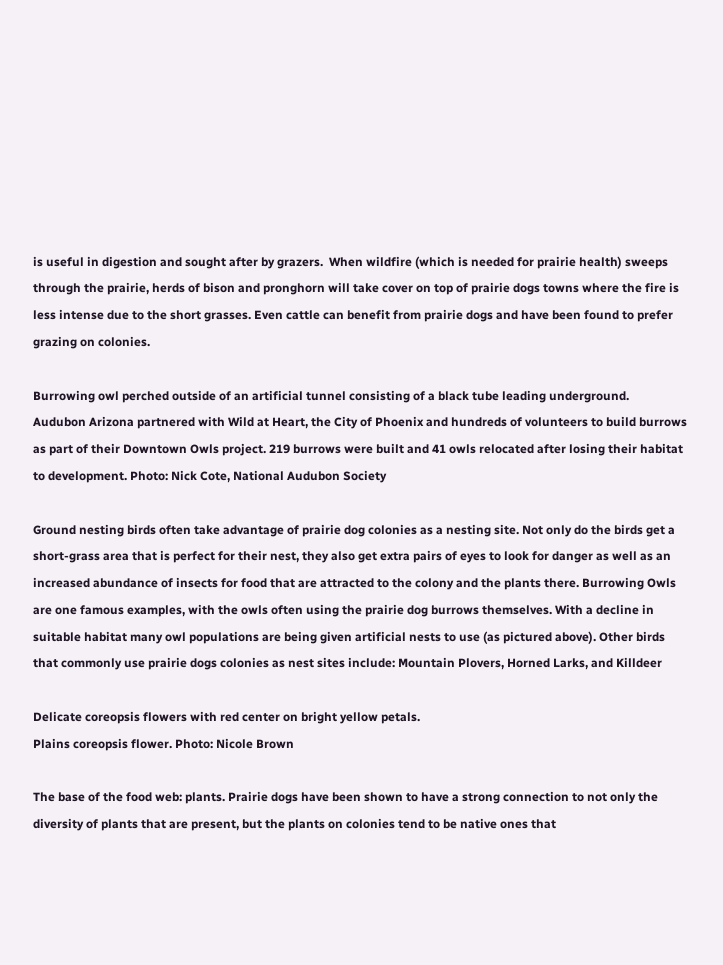is useful in digestion and sought after by grazers.  When wildfire (which is needed for prairie health) sweeps through the prairie, herds of bison and pronghorn will take cover on top of prairie dogs towns where the fire is less intense due to the short grasses. Even cattle can benefit from prairie dogs and have been found to prefer grazing on colonies.

Burrowing owl perched outside of an artificial tunnel consisting of a black tube leading underground.
Audubon Arizona partnered with Wild at Heart, the City of Phoenix and hundreds of volunteers to build burrows as part of their Downtown Owls project. 219 burrows were built and 41 owls relocated after losing their habitat to development. Photo: Nick Cote, National Audubon Society

Ground nesting birds often take advantage of prairie dog colonies as a nesting site. Not only do the birds get a short-grass area that is perfect for their nest, they also get extra pairs of eyes to look for danger as well as an increased abundance of insects for food that are attracted to the colony and the plants there. Burrowing Owls are one famous examples, with the owls often using the prairie dog burrows themselves. With a decline in suitable habitat many owl populations are being given artificial nests to use (as pictured above). Other birds that commonly use prairie dogs colonies as nest sites include: Mountain Plovers, Horned Larks, and Killdeer

Delicate coreopsis flowers with red center on bright yellow petals.
Plains coreopsis flower. Photo: Nicole Brown

The base of the food web: plants. Prairie dogs have been shown to have a strong connection to not only the diversity of plants that are present, but the plants on colonies tend to be native ones that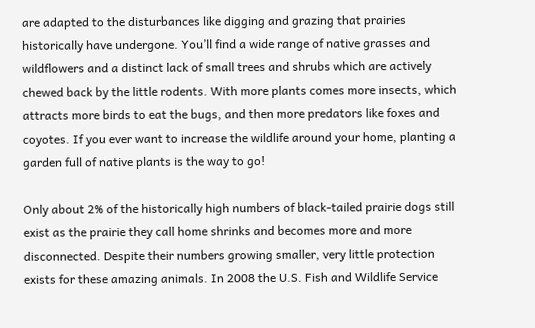are adapted to the disturbances like digging and grazing that prairies historically have undergone. You’ll find a wide range of native grasses and wildflowers and a distinct lack of small trees and shrubs which are actively chewed back by the little rodents. With more plants comes more insects, which attracts more birds to eat the bugs, and then more predators like foxes and coyotes. If you ever want to increase the wildlife around your home, planting a garden full of native plants is the way to go!

Only about 2% of the historically high numbers of black-tailed prairie dogs still exist as the prairie they call home shrinks and becomes more and more disconnected. Despite their numbers growing smaller, very little protection exists for these amazing animals. In 2008 the U.S. Fish and Wildlife Service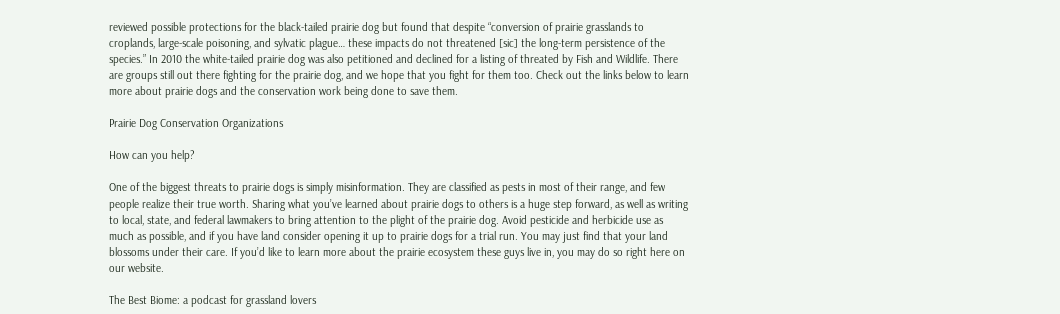reviewed possible protections for the black-tailed prairie dog but found that despite “conversion of prairie grasslands to croplands, large-scale poisoning, and sylvatic plague… these impacts do not threatened [sic] the long-term persistence of the species.” In 2010 the white-tailed prairie dog was also petitioned and declined for a listing of threated by Fish and Wildlife. There are groups still out there fighting for the prairie dog, and we hope that you fight for them too. Check out the links below to learn more about prairie dogs and the conservation work being done to save them.

Prairie Dog Conservation Organizations

How can you help?

One of the biggest threats to prairie dogs is simply misinformation. They are classified as pests in most of their range, and few people realize their true worth. Sharing what you’ve learned about prairie dogs to others is a huge step forward, as well as writing to local, state, and federal lawmakers to bring attention to the plight of the prairie dog. Avoid pesticide and herbicide use as much as possible, and if you have land consider opening it up to prairie dogs for a trial run. You may just find that your land blossoms under their care. If you’d like to learn more about the prairie ecosystem these guys live in, you may do so right here on our website.

The Best Biome: a podcast for grassland lovers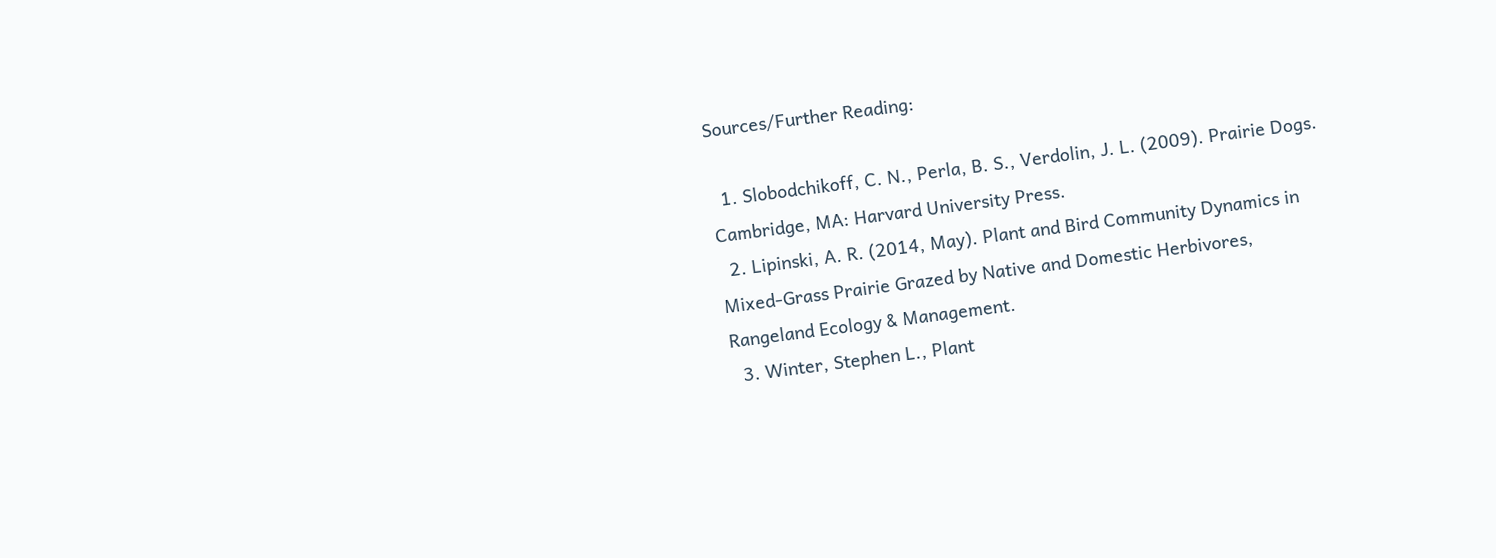Sources/Further Reading:

  1. Slobodchikoff, C. N., Perla, B. S., Verdolin, J. L. (2009). Prairie Dogs. Cambridge, MA: Harvard University Press.
  2. Lipinski, A. R. (2014, May). Plant and Bird Community Dynamics in Mixed-Grass Prairie Grazed by Native and Domestic Herbivores, Rangeland Ecology & Management.
  3. Winter, Stephen L., Plant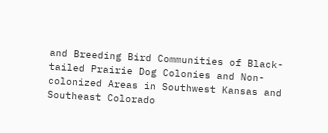and Breeding Bird Communities of Black-tailed Prairie Dog Colonies and Non-colonized Areas in Southwest Kansas and Southeast Colorado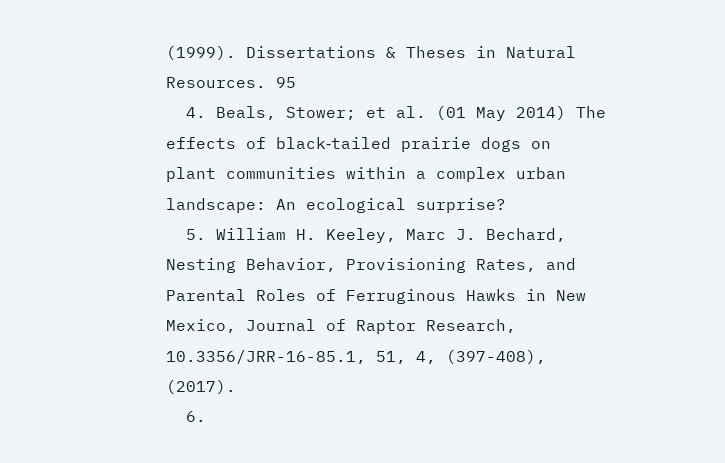(1999). Dissertations & Theses in Natural Resources. 95
  4. Beals, Stower; et al. (01 May 2014) The effects of black‐tailed prairie dogs on plant communities within a complex urban landscape: An ecological surprise?
  5. William H. Keeley, Marc J. Bechard, Nesting Behavior, Provisioning Rates, and Parental Roles of Ferruginous Hawks in New Mexico, Journal of Raptor Research, 10.3356/JRR-16-85.1, 51, 4, (397-408), (2017).
  6.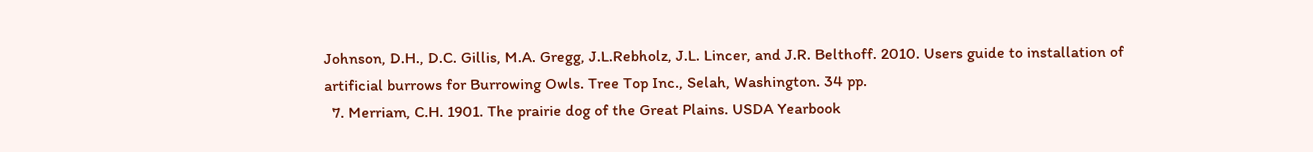Johnson, D.H., D.C. Gillis, M.A. Gregg, J.L.Rebholz, J.L. Lincer, and J.R. Belthoff. 2010. Users guide to installation of artificial burrows for Burrowing Owls. Tree Top Inc., Selah, Washington. 34 pp.
  7. Merriam, C.H. 1901. The prairie dog of the Great Plains. USDA Yearbook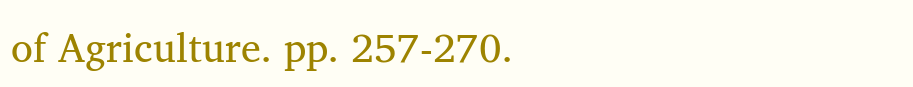of Agriculture. pp. 257-270.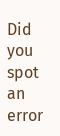Did you spot an error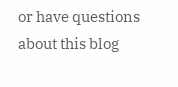or have questions about this blog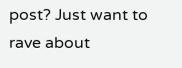post? Just want to rave about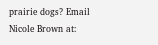prairie dogs? Email Nicole Brown at: